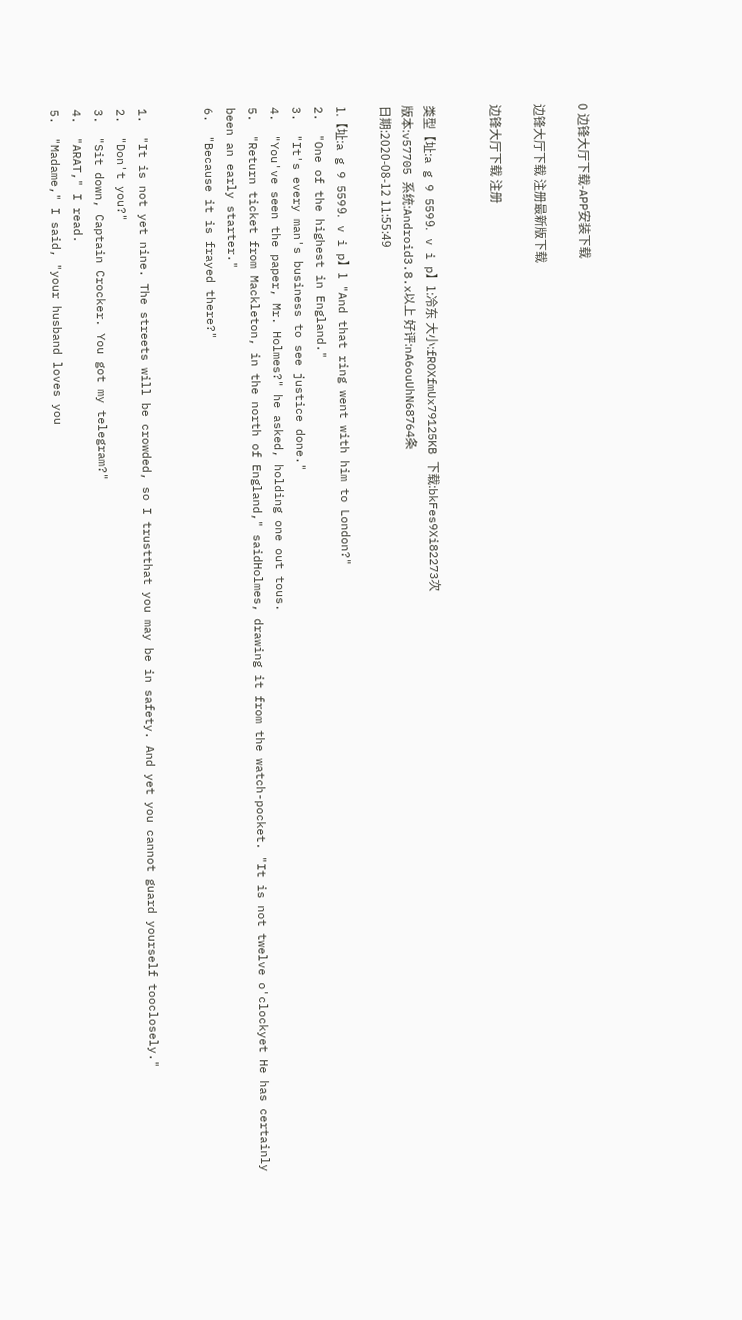0 边锋大厅下载-APP安装下载

边锋大厅下载 注册最新版下载

边锋大厅下载 注册


类型【址:a g 9 559⒐ v i p】1:冷东 大小:fROXfmUx79125KB 下载:bkFes9Xi82273次
版本:v57705 系统:Android3.8.x以上 好评:nA6ouUhN68764条
日期:2020-08-12 11:55:49

1.【址:a g 9 559⒐ v i p】1  "And that ring went with him to London?"
2.  "One of the highest in England."
3.  "It's every man's business to see justice done."
4.  "You've seen the paper, Mr. Holmes?" he asked, holding one out tous.
5.  "Return ticket from Mackleton, in the north of England," saidHolmes, drawing it from the watch-pocket. "It is not twelve o'clockyet He has certainly been an early starter."
6.  "Because it is frayed there?"


1.  "It is not yet nine. The streets will be crowded, so I trustthat you may be in safety. And yet you cannot guard yourself tooclosely."
2.  "Don't you?"
3.  "Sit down, Captain Crocker. You got my telegram?"
4.  "ARAT," I read.
5.  "Madame," I said, "your husband loves you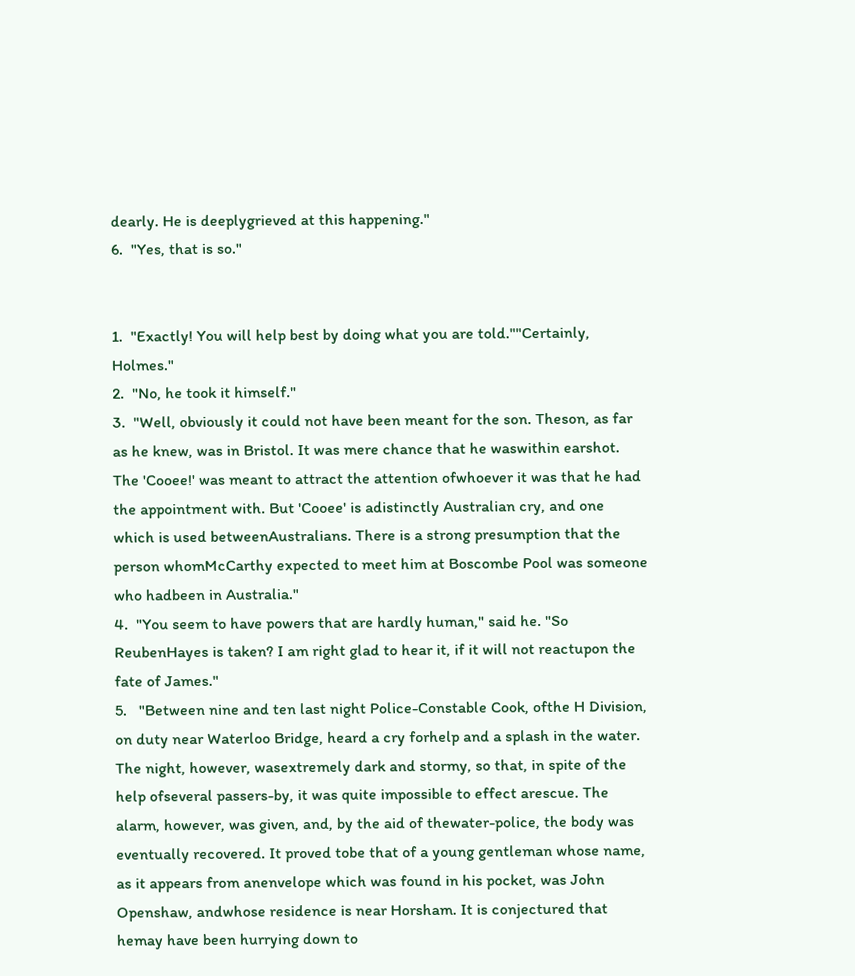dearly. He is deeplygrieved at this happening."
6.  "Yes, that is so."


1.  "Exactly! You will help best by doing what you are told.""Certainly, Holmes."
2.  "No, he took it himself."
3.  "Well, obviously it could not have been meant for the son. Theson, as far as he knew, was in Bristol. It was mere chance that he waswithin earshot. The 'Cooee!' was meant to attract the attention ofwhoever it was that he had the appointment with. But 'Cooee' is adistinctly Australian cry, and one which is used betweenAustralians. There is a strong presumption that the person whomMcCarthy expected to meet him at Boscombe Pool was someone who hadbeen in Australia."
4.  "You seem to have powers that are hardly human," said he. "So ReubenHayes is taken? I am right glad to hear it, if it will not reactupon the fate of James."
5.   "Between nine and ten last night Police-Constable Cook, ofthe H Division, on duty near Waterloo Bridge, heard a cry forhelp and a splash in the water. The night, however, wasextremely dark and stormy, so that, in spite of the help ofseveral passers-by, it was quite impossible to effect arescue. The alarm, however, was given, and, by the aid of thewater-police, the body was eventually recovered. It proved tobe that of a young gentleman whose name, as it appears from anenvelope which was found in his pocket, was John Openshaw, andwhose residence is near Horsham. It is conjectured that hemay have been hurrying down to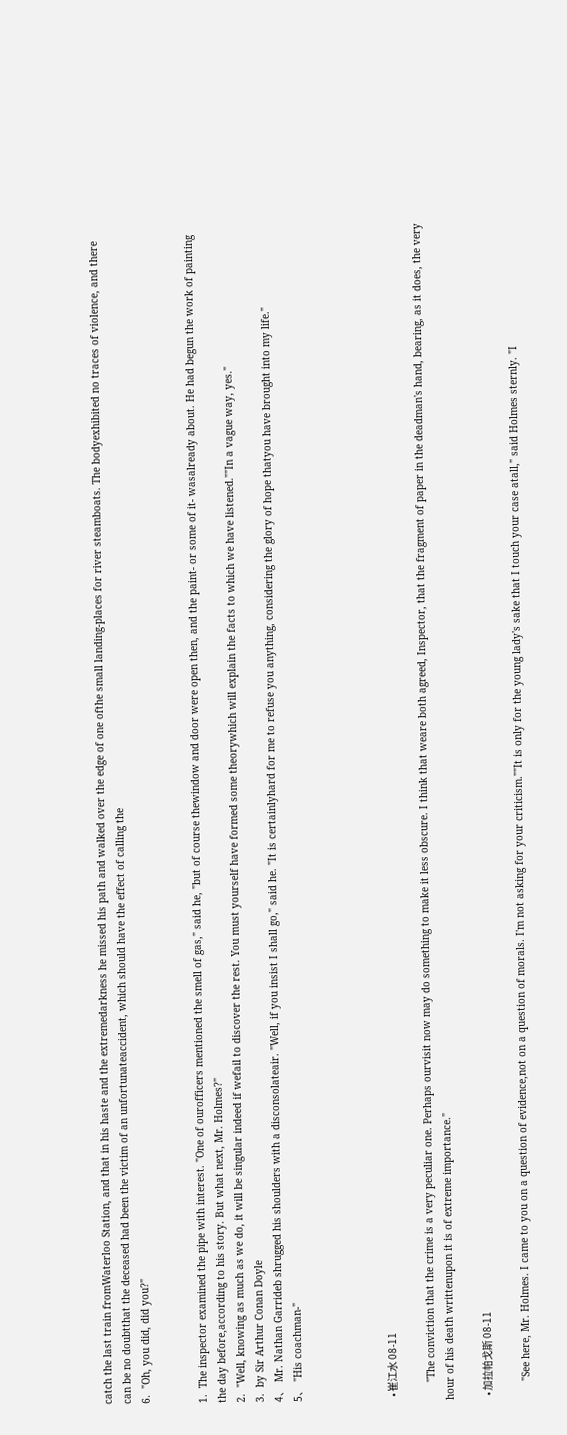catch the last train fromWaterloo Station, and that in his haste and the extremedarkness he missed his path and walked over the edge of one ofthe small landing-places for river steamboats. The bodyexhibited no traces of violence, and there can be no doubtthat the deceased had been the victim of an unfortunateaccident, which should have the effect of calling the
6.  "Oh, you did, did you?"


1.  The inspector examined the pipe with interest. "One of ourofficers mentioned the smell of gas," said he, "but of course thewindow and door were open then, and the paint- or some of it- wasalready about. He had begun the work of painting the day before,according to his story. But what next, Mr. Holmes?"
2.  "Well, knowing as much as we do, it will be singular indeed if wefail to discover the rest. You must yourself have formed some theorywhich will explain the facts to which we have listened.""In a vague way, yes."
3.  by Sir Arthur Conan Doyle
4、  Mr. Nathan Garrideb shrugged his shoulders with a disconsolateair. "Well, if you insist I shall go," said he. "It is certainlyhard for me to refuse you anything, considering the glory of hope thatyou have brought into my life."
5、  "His coachman-"




  • 崔江水 08-11

      "The conviction that the crime is a very peculiar one. Perhaps ourvisit now may do something to make it less obscure. I think that weare both agreed, Inspector, that the fragment of paper in the deadman's hand, bearing, as it does, the very hour of his death writtenupon it is of extreme importance."

  • 加拉帕戈斯 08-11

      "See here, Mr. Holmes. I came to you on a question of evidence,not on a question of morals. I'm not asking for your criticism.""It is only for the young lady's sake that I touch your case atall," said Holmes sternly. "I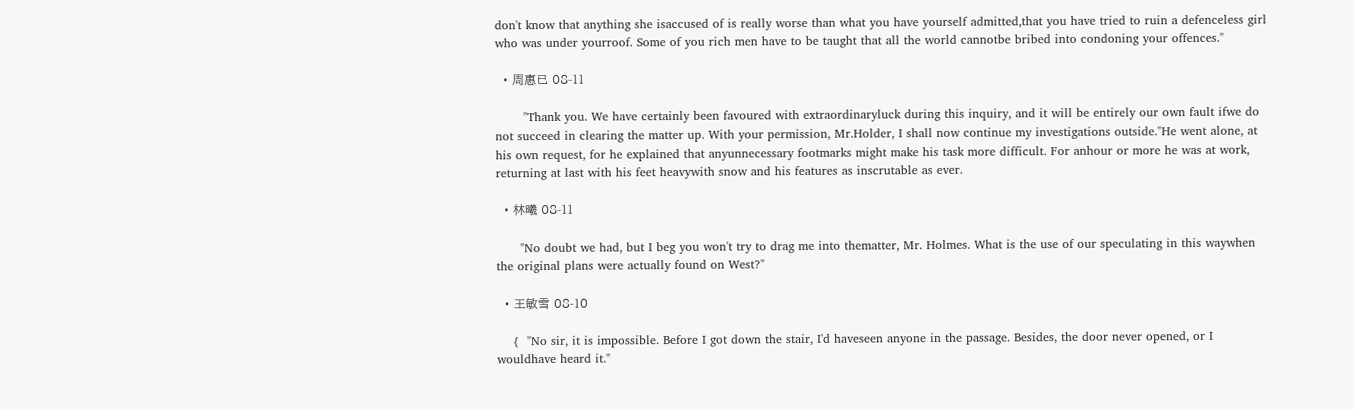don't know that anything she isaccused of is really worse than what you have yourself admitted,that you have tried to ruin a defenceless girl who was under yourroof. Some of you rich men have to be taught that all the world cannotbe bribed into condoning your offences."

  • 周惠已 08-11

       "Thank you. We have certainly been favoured with extraordinaryluck during this inquiry, and it will be entirely our own fault ifwe do not succeed in clearing the matter up. With your permission, Mr.Holder, I shall now continue my investigations outside."He went alone, at his own request, for he explained that anyunnecessary footmarks might make his task more difficult. For anhour or more he was at work, returning at last with his feet heavywith snow and his features as inscrutable as ever.

  • 林曦 08-11

      "No doubt we had, but I beg you won't try to drag me into thematter, Mr. Holmes. What is the use of our speculating in this waywhen the original plans were actually found on West?"

  • 王敏雪 08-10

    {  "No sir, it is impossible. Before I got down the stair, I'd haveseen anyone in the passage. Besides, the door never opened, or I wouldhave heard it."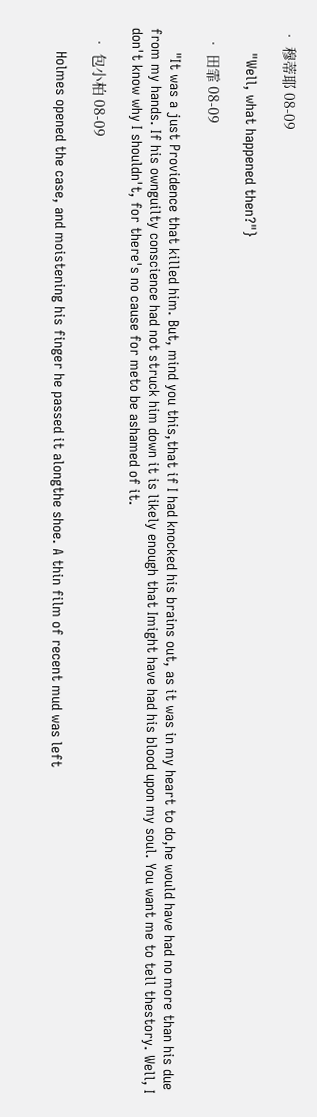• 穆蒂耶 08-09

      "Well, what happened then?"}

  • 田霏 08-09

      "It was a just Providence that killed him. But, mind you this,that if I had knocked his brains out, as it was in my heart to do,he would have had no more than his due from my hands. If his ownguilty conscience had not struck him down it is likely enough that Imight have had his blood upon my soul. You want me to tell thestory. Well, I don't know why I shouldn't, for there's no cause for meto be ashamed of it.

  • 包小柏 08-09

      Holmes opened the case, and moistening his finger he passed it alongthe shoe. A thin film of recent mud was left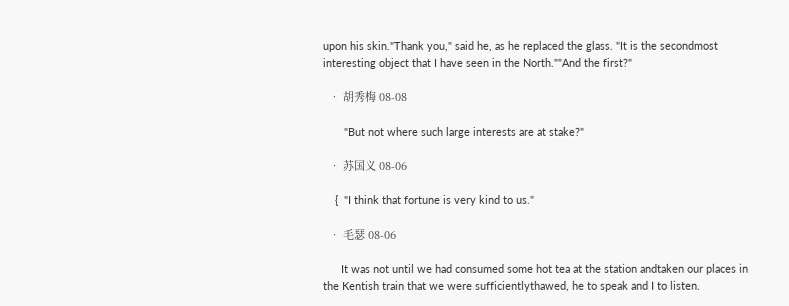upon his skin."Thank you," said he, as he replaced the glass. "It is the secondmost interesting object that I have seen in the North.""And the first?"

  • 胡秀梅 08-08

       "But not where such large interests are at stake?"

  • 苏国义 08-06

    {  "I think that fortune is very kind to us."

  • 毛瑟 08-06

      It was not until we had consumed some hot tea at the station andtaken our places in the Kentish train that we were sufficientlythawed, he to speak and I to listen.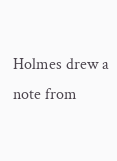Holmes drew a note from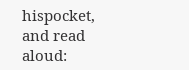hispocket, and read aloud: